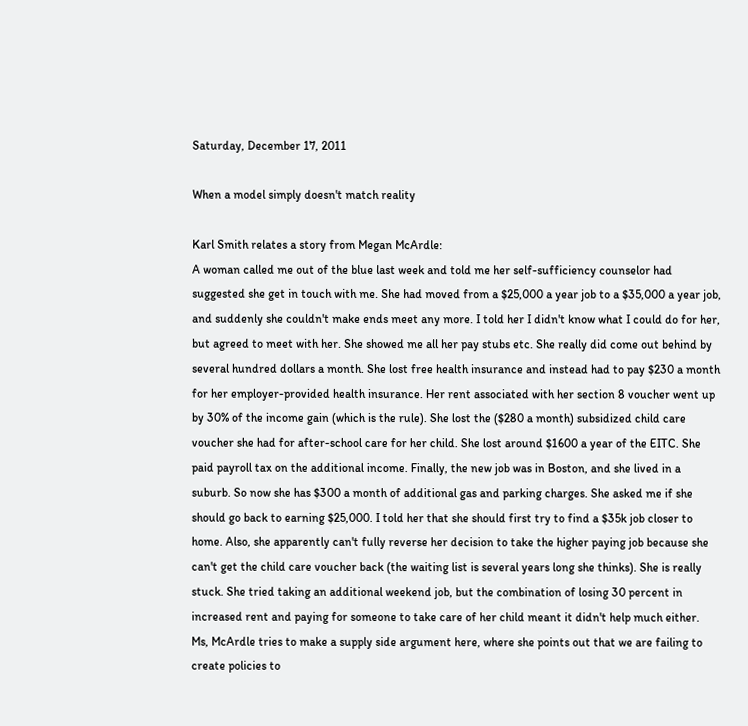Saturday, December 17, 2011

When a model simply doesn't match reality

Karl Smith relates a story from Megan McArdle:
A woman called me out of the blue last week and told me her self-sufficiency counselor had suggested she get in touch with me. She had moved from a $25,000 a year job to a $35,000 a year job, and suddenly she couldn't make ends meet any more. I told her I didn't know what I could do for her, but agreed to meet with her. She showed me all her pay stubs etc. She really did come out behind by several hundred dollars a month. She lost free health insurance and instead had to pay $230 a month for her employer-provided health insurance. Her rent associated with her section 8 voucher went up by 30% of the income gain (which is the rule). She lost the ($280 a month) subsidized child care voucher she had for after-school care for her child. She lost around $1600 a year of the EITC. She paid payroll tax on the additional income. Finally, the new job was in Boston, and she lived in a suburb. So now she has $300 a month of additional gas and parking charges. She asked me if she should go back to earning $25,000. I told her that she should first try to find a $35k job closer to home. Also, she apparently can't fully reverse her decision to take the higher paying job because she can't get the child care voucher back (the waiting list is several years long she thinks). She is really stuck. She tried taking an additional weekend job, but the combination of losing 30 percent in increased rent and paying for someone to take care of her child meant it didn't help much either.
Ms, McArdle tries to make a supply side argument here, where she points out that we are failing to create policies to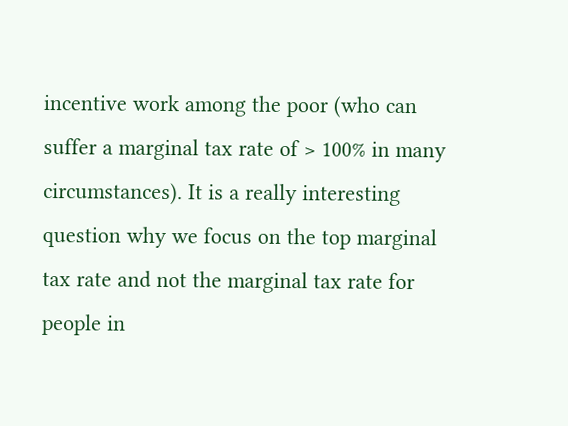incentive work among the poor (who can suffer a marginal tax rate of > 100% in many circumstances). It is a really interesting question why we focus on the top marginal tax rate and not the marginal tax rate for people in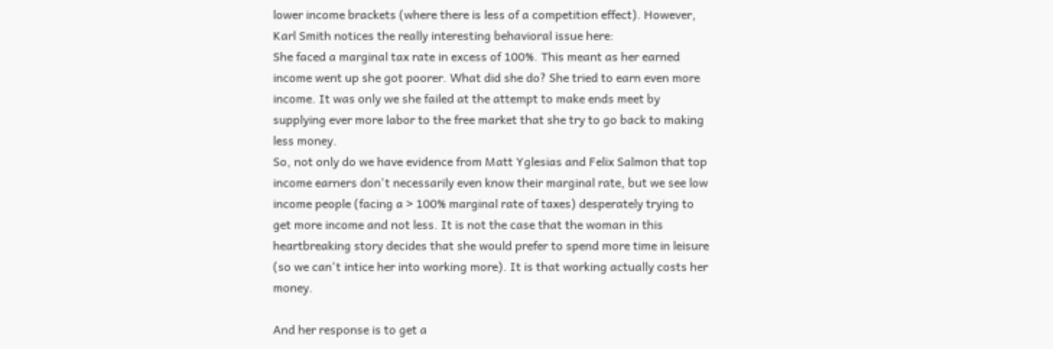lower income brackets (where there is less of a competition effect). However, Karl Smith notices the really interesting behavioral issue here:
She faced a marginal tax rate in excess of 100%. This meant as her earned income went up she got poorer. What did she do? She tried to earn even more income. It was only we she failed at the attempt to make ends meet by supplying ever more labor to the free market that she try to go back to making less money.
So, not only do we have evidence from Matt Yglesias and Felix Salmon that top income earners don't necessarily even know their marginal rate, but we see low income people (facing a > 100% marginal rate of taxes) desperately trying to get more income and not less. It is not the case that the woman in this heartbreaking story decides that she would prefer to spend more time in leisure (so we can't intice her into working more). It is that working actually costs her money.

And her response is to get a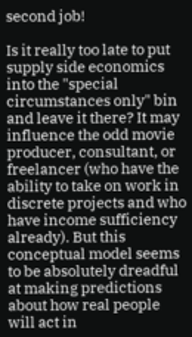second job!

Is it really too late to put supply side economics into the "special circumstances only" bin and leave it there? It may influence the odd movie producer, consultant, or freelancer (who have the ability to take on work in discrete projects and who have income sufficiency already). But this conceptual model seems to be absolutely dreadful at making predictions about how real people will act in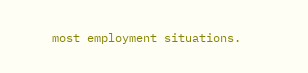most employment situations.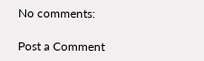No comments:

Post a Comment